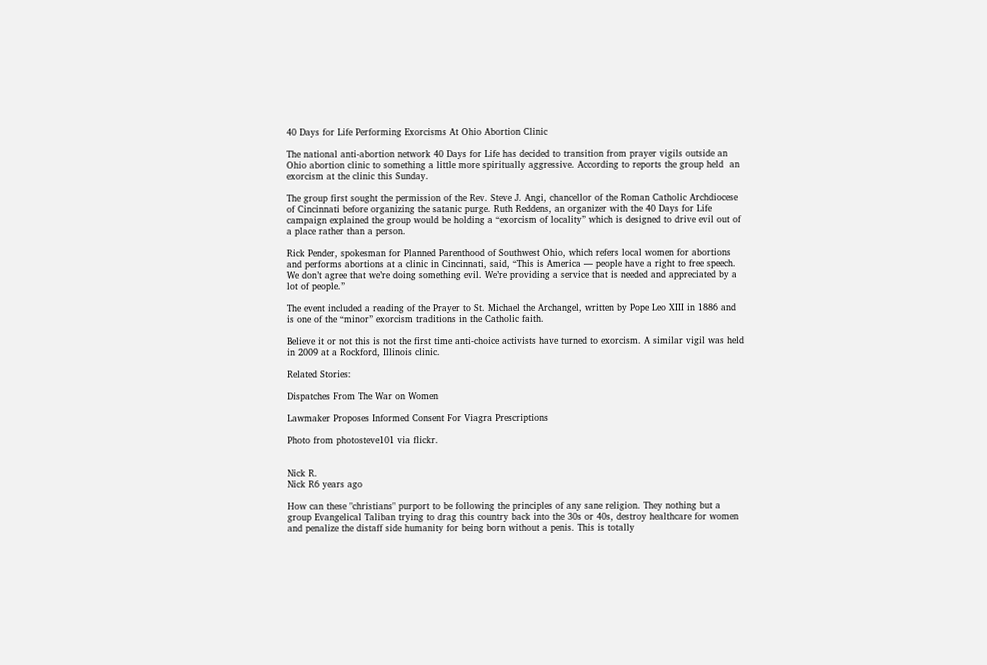40 Days for Life Performing Exorcisms At Ohio Abortion Clinic

The national anti-abortion network 40 Days for Life has decided to transition from prayer vigils outside an Ohio abortion clinic to something a little more spiritually aggressive. According to reports the group held  an exorcism at the clinic this Sunday.

The group first sought the permission of the Rev. Steve J. Angi, chancellor of the Roman Catholic Archdiocese of Cincinnati before organizing the satanic purge. Ruth Reddens, an organizer with the 40 Days for Life campaign explained the group would be holding a “exorcism of locality” which is designed to drive evil out of a place rather than a person.

Rick Pender, spokesman for Planned Parenthood of Southwest Ohio, which refers local women for abortions and performs abortions at a clinic in Cincinnati, said, “This is America — people have a right to free speech. We don’t agree that we’re doing something evil. We’re providing a service that is needed and appreciated by a lot of people.”

The event included a reading of the Prayer to St. Michael the Archangel, written by Pope Leo XIII in 1886 and is one of the “minor” exorcism traditions in the Catholic faith.

Believe it or not this is not the first time anti-choice activists have turned to exorcism. A similar vigil was held in 2009 at a Rockford, Illinois clinic.

Related Stories:

Dispatches From The War on Women

Lawmaker Proposes Informed Consent For Viagra Prescriptions

Photo from photosteve101 via flickr.


Nick R.
Nick R6 years ago

How can these "christians" purport to be following the principles of any sane religion. They nothing but a group Evangelical Taliban trying to drag this country back into the 30s or 40s, destroy healthcare for women and penalize the distaff side humanity for being born without a penis. This is totally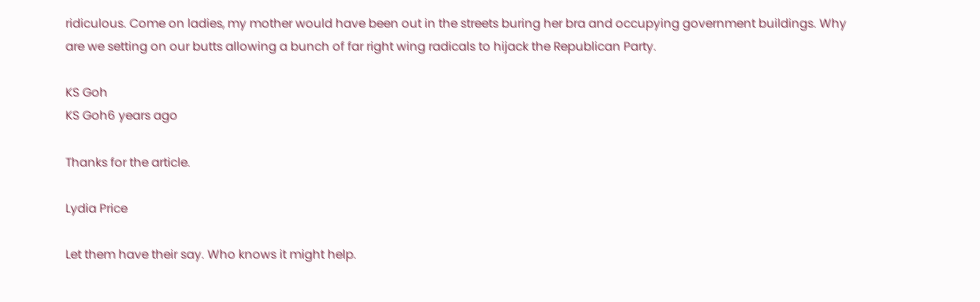ridiculous. Come on ladies, my mother would have been out in the streets buring her bra and occupying government buildings. Why are we setting on our butts allowing a bunch of far right wing radicals to hijack the Republican Party.

KS Goh
KS Goh6 years ago

Thanks for the article.

Lydia Price

Let them have their say. Who knows it might help.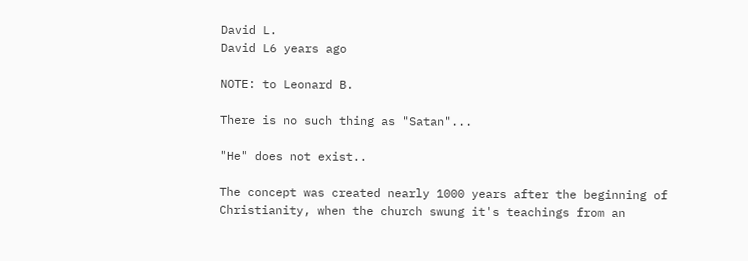David L.
David L6 years ago

NOTE: to Leonard B.

There is no such thing as "Satan"...

"He" does not exist..

The concept was created nearly 1000 years after the beginning of Christianity, when the church swung it's teachings from an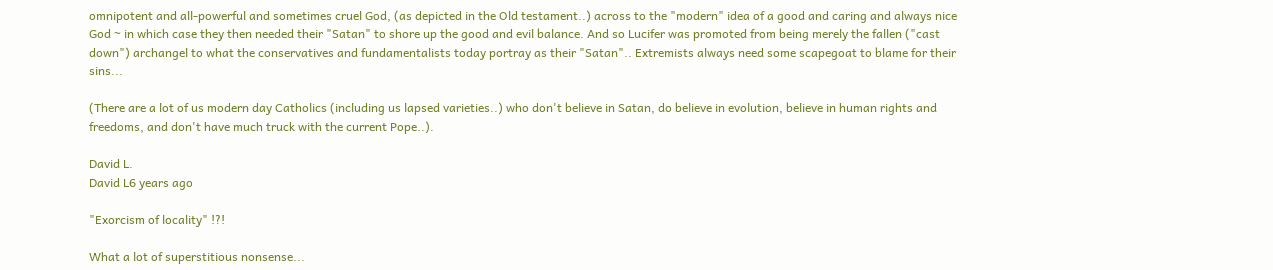omnipotent and all-powerful and sometimes cruel God, (as depicted in the Old testament..) across to the "modern" idea of a good and caring and always nice God ~ in which case they then needed their "Satan" to shore up the good and evil balance. And so Lucifer was promoted from being merely the fallen ("cast down") archangel to what the conservatives and fundamentalists today portray as their "Satan".. Extremists always need some scapegoat to blame for their sins...

(There are a lot of us modern day Catholics (including us lapsed varieties..) who don't believe in Satan, do believe in evolution, believe in human rights and freedoms, and don't have much truck with the current Pope..).

David L.
David L6 years ago

"Exorcism of locality" !?!

What a lot of superstitious nonsense...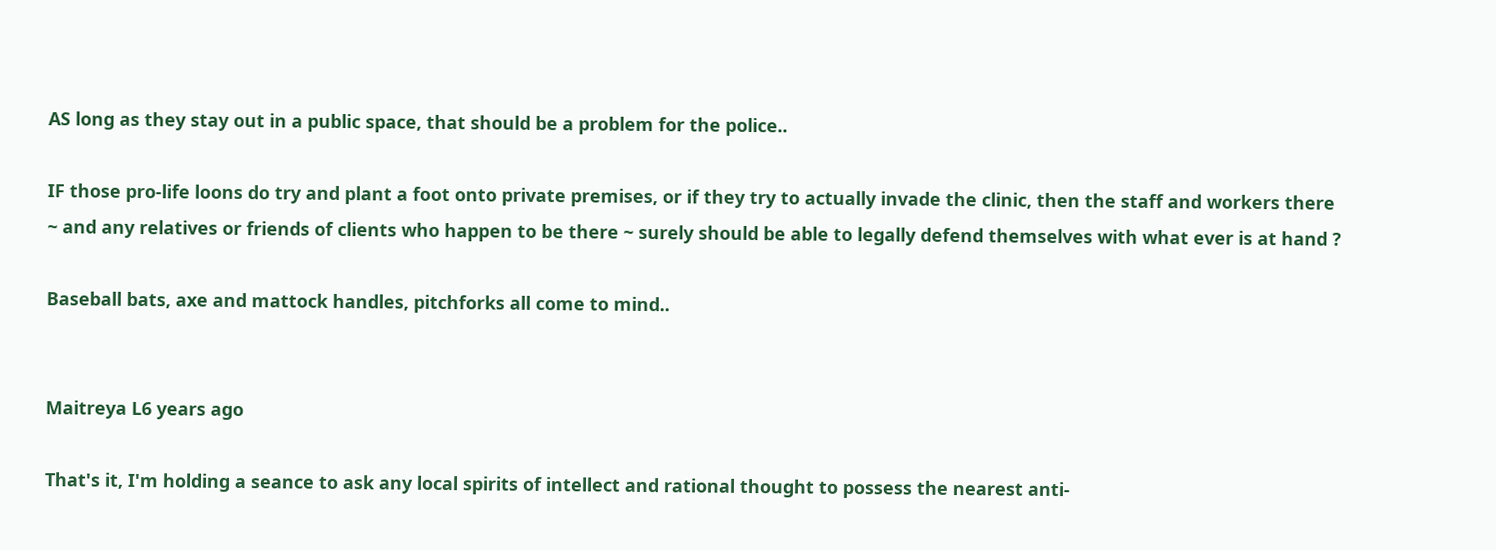AS long as they stay out in a public space, that should be a problem for the police..

IF those pro-life loons do try and plant a foot onto private premises, or if they try to actually invade the clinic, then the staff and workers there ~ and any relatives or friends of clients who happen to be there ~ surely should be able to legally defend themselves with what ever is at hand ?

Baseball bats, axe and mattock handles, pitchforks all come to mind..


Maitreya L6 years ago

That's it, I'm holding a seance to ask any local spirits of intellect and rational thought to possess the nearest anti-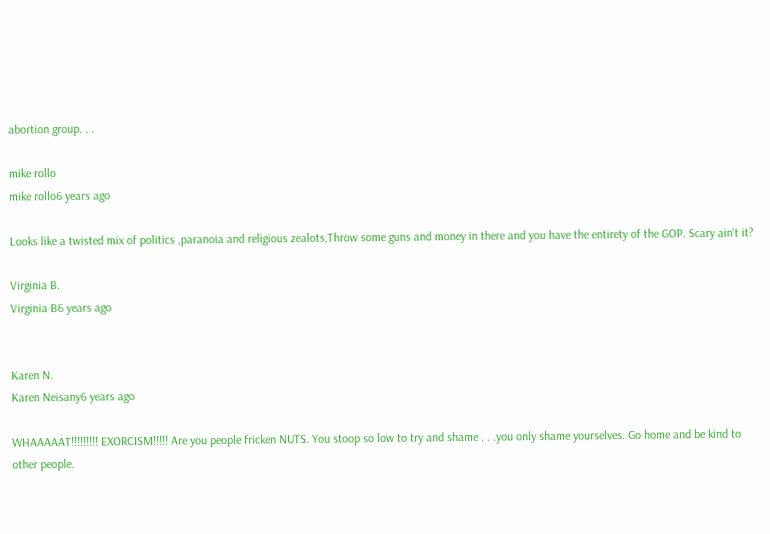abortion group. . .

mike rollo
mike rollo6 years ago

Looks like a twisted mix of politics ,paranoia and religious zealots,Throw some guns and money in there and you have the entirety of the GOP. Scary ain't it?

Virginia B.
Virginia B6 years ago


Karen N.
Karen Neisany6 years ago

WHAAAAAT!!!!!!!!! EXORCISM!!!!! Are you people fricken NUTS. You stoop so low to try and shame . . .you only shame yourselves. Go home and be kind to other people.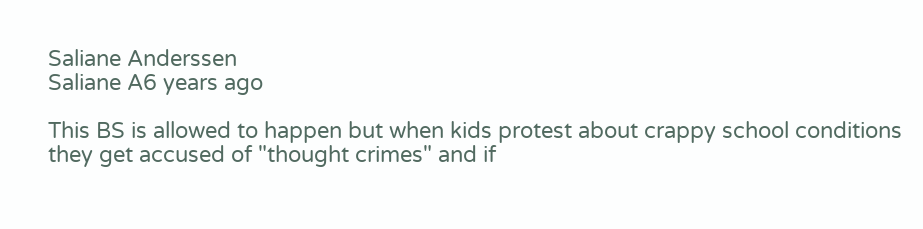Saliane Anderssen
Saliane A6 years ago

This BS is allowed to happen but when kids protest about crappy school conditions they get accused of "thought crimes" and if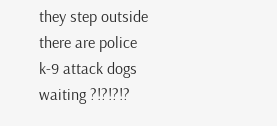they step outside there are police k-9 attack dogs waiting ?!?!?!?